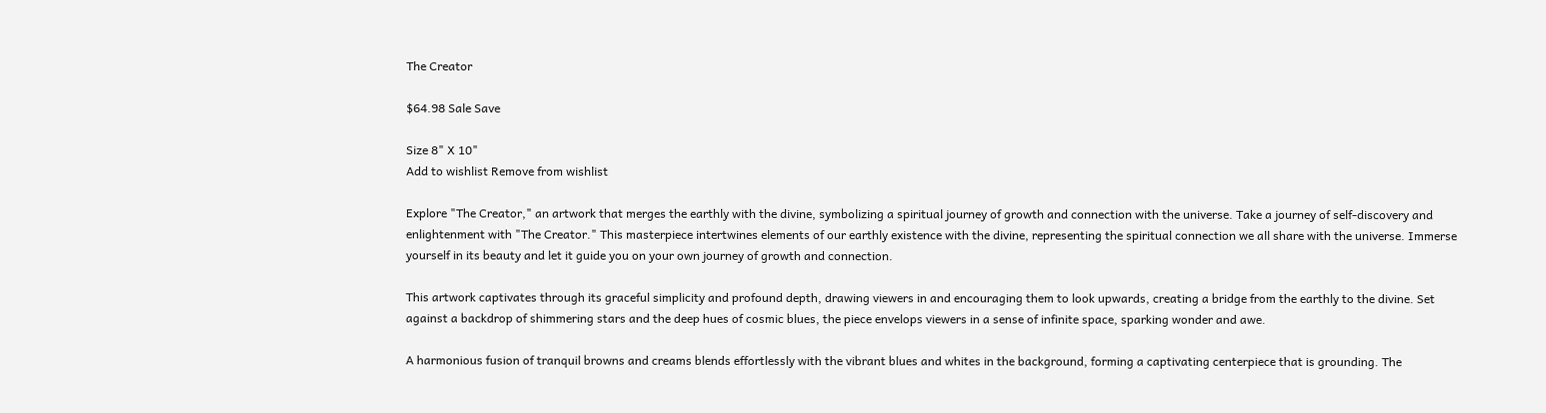The Creator

$64.98 Sale Save

Size 8" X 10"
Add to wishlist Remove from wishlist

Explore "The Creator," an artwork that merges the earthly with the divine, symbolizing a spiritual journey of growth and connection with the universe. Take a journey of self-discovery and enlightenment with "The Creator." This masterpiece intertwines elements of our earthly existence with the divine, representing the spiritual connection we all share with the universe. Immerse yourself in its beauty and let it guide you on your own journey of growth and connection.

This artwork captivates through its graceful simplicity and profound depth, drawing viewers in and encouraging them to look upwards, creating a bridge from the earthly to the divine. Set against a backdrop of shimmering stars and the deep hues of cosmic blues, the piece envelops viewers in a sense of infinite space, sparking wonder and awe.

A harmonious fusion of tranquil browns and creams blends effortlessly with the vibrant blues and whites in the background, forming a captivating centerpiece that is grounding. The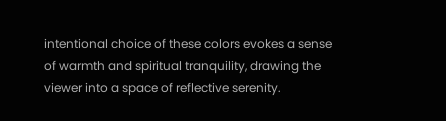intentional choice of these colors evokes a sense of warmth and spiritual tranquility, drawing the viewer into a space of reflective serenity.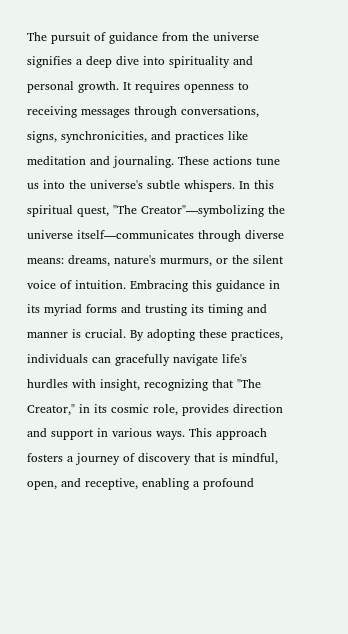The pursuit of guidance from the universe signifies a deep dive into spirituality and personal growth. It requires openness to receiving messages through conversations, signs, synchronicities, and practices like meditation and journaling. These actions tune us into the universe's subtle whispers. In this spiritual quest, "The Creator"—symbolizing the universe itself—communicates through diverse means: dreams, nature's murmurs, or the silent voice of intuition. Embracing this guidance in its myriad forms and trusting its timing and manner is crucial. By adopting these practices, individuals can gracefully navigate life's hurdles with insight, recognizing that "The Creator," in its cosmic role, provides direction and support in various ways. This approach fosters a journey of discovery that is mindful, open, and receptive, enabling a profound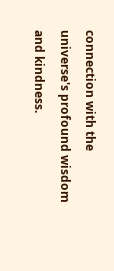connection with the universe's profound wisdom and kindness.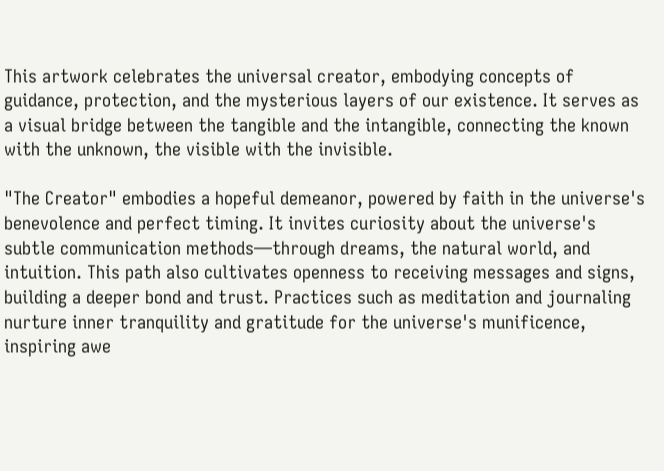This artwork celebrates the universal creator, embodying concepts of guidance, protection, and the mysterious layers of our existence. It serves as a visual bridge between the tangible and the intangible, connecting the known with the unknown, the visible with the invisible.

"The Creator" embodies a hopeful demeanor, powered by faith in the universe's benevolence and perfect timing. It invites curiosity about the universe's subtle communication methods—through dreams, the natural world, and intuition. This path also cultivates openness to receiving messages and signs, building a deeper bond and trust. Practices such as meditation and journaling nurture inner tranquility and gratitude for the universe's munificence, inspiring awe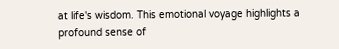at life's wisdom. This emotional voyage highlights a profound sense of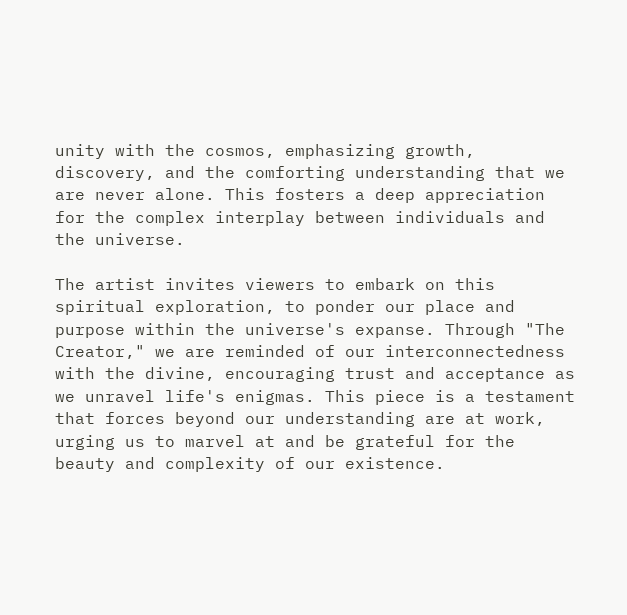unity with the cosmos, emphasizing growth, discovery, and the comforting understanding that we are never alone. This fosters a deep appreciation for the complex interplay between individuals and the universe.

The artist invites viewers to embark on this spiritual exploration, to ponder our place and purpose within the universe's expanse. Through "The Creator," we are reminded of our interconnectedness with the divine, encouraging trust and acceptance as we unravel life's enigmas. This piece is a testament that forces beyond our understanding are at work, urging us to marvel at and be grateful for the beauty and complexity of our existence.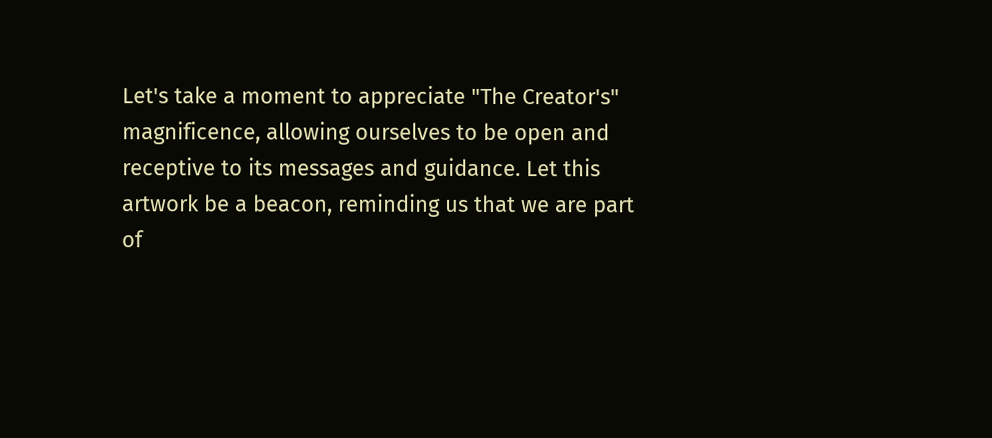Let's take a moment to appreciate "The Creator's" magnificence, allowing ourselves to be open and receptive to its messages and guidance. Let this artwork be a beacon, reminding us that we are part of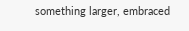something larger, embraced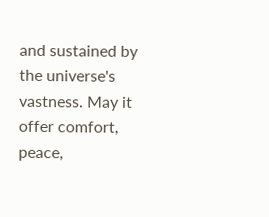and sustained by the universe's vastness. May it offer comfort, peace,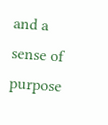and a sense of purpose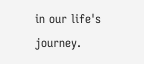in our life's journey.